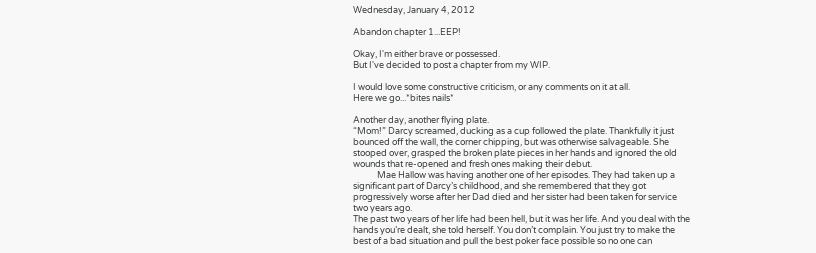Wednesday, January 4, 2012

Abandon chapter 1...EEP!

Okay, I'm either brave or possessed.
But I've decided to post a chapter from my WIP.

I would love some constructive criticism, or any comments on it at all.
Here we go...*bites nails*

Another day, another flying plate.
“Mom!” Darcy screamed, ducking as a cup followed the plate. Thankfully it just bounced off the wall, the corner chipping, but was otherwise salvageable. She stooped over, grasped the broken plate pieces in her hands and ignored the old wounds that re-opened and fresh ones making their debut.
            Mae Hallow was having another one of her episodes. They had taken up a significant part of Darcy’s childhood, and she remembered that they got progressively worse after her Dad died and her sister had been taken for service two years ago.
The past two years of her life had been hell, but it was her life. And you deal with the hands you’re dealt, she told herself. You don’t complain. You just try to make the best of a bad situation and pull the best poker face possible so no one can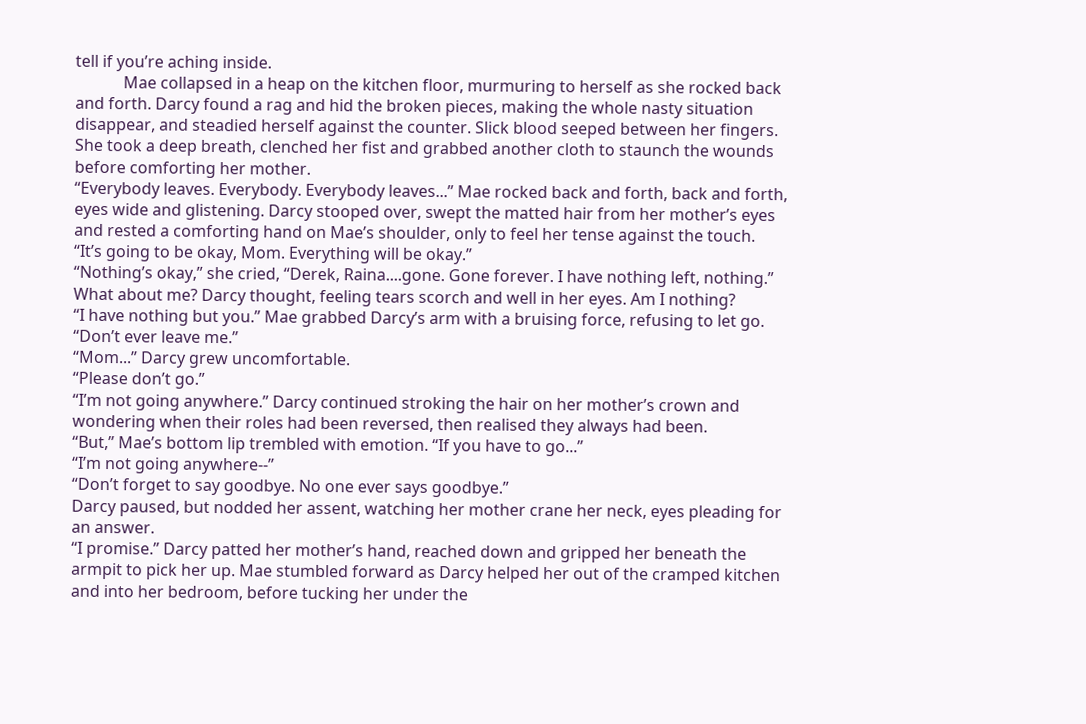tell if you’re aching inside.
            Mae collapsed in a heap on the kitchen floor, murmuring to herself as she rocked back and forth. Darcy found a rag and hid the broken pieces, making the whole nasty situation disappear, and steadied herself against the counter. Slick blood seeped between her fingers. She took a deep breath, clenched her fist and grabbed another cloth to staunch the wounds before comforting her mother.
“Everybody leaves. Everybody. Everybody leaves...” Mae rocked back and forth, back and forth, eyes wide and glistening. Darcy stooped over, swept the matted hair from her mother’s eyes and rested a comforting hand on Mae’s shoulder, only to feel her tense against the touch.
“It’s going to be okay, Mom. Everything will be okay.”
“Nothing’s okay,” she cried, “Derek, Raina....gone. Gone forever. I have nothing left, nothing.”
What about me? Darcy thought, feeling tears scorch and well in her eyes. Am I nothing?
“I have nothing but you.” Mae grabbed Darcy’s arm with a bruising force, refusing to let go. “Don’t ever leave me.”
“Mom...” Darcy grew uncomfortable.
“Please don’t go.”
“I’m not going anywhere.” Darcy continued stroking the hair on her mother’s crown and wondering when their roles had been reversed, then realised they always had been.
“But,” Mae’s bottom lip trembled with emotion. “If you have to go...”
“I’m not going anywhere--”
“Don’t forget to say goodbye. No one ever says goodbye.”
Darcy paused, but nodded her assent, watching her mother crane her neck, eyes pleading for an answer.
“I promise.” Darcy patted her mother’s hand, reached down and gripped her beneath the armpit to pick her up. Mae stumbled forward as Darcy helped her out of the cramped kitchen and into her bedroom, before tucking her under the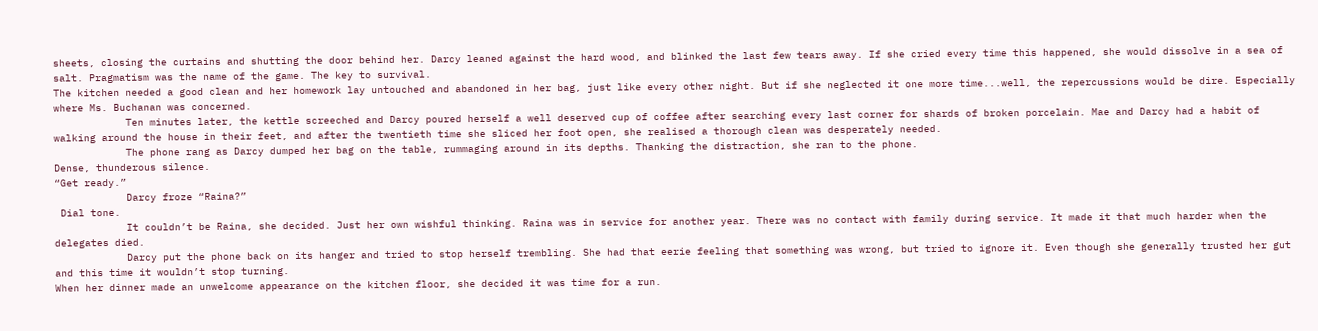sheets, closing the curtains and shutting the door behind her. Darcy leaned against the hard wood, and blinked the last few tears away. If she cried every time this happened, she would dissolve in a sea of salt. Pragmatism was the name of the game. The key to survival.
The kitchen needed a good clean and her homework lay untouched and abandoned in her bag, just like every other night. But if she neglected it one more time...well, the repercussions would be dire. Especially where Ms. Buchanan was concerned.
            Ten minutes later, the kettle screeched and Darcy poured herself a well deserved cup of coffee after searching every last corner for shards of broken porcelain. Mae and Darcy had a habit of walking around the house in their feet, and after the twentieth time she sliced her foot open, she realised a thorough clean was desperately needed.
            The phone rang as Darcy dumped her bag on the table, rummaging around in its depths. Thanking the distraction, she ran to the phone.
Dense, thunderous silence.
“Get ready.”
            Darcy froze “Raina?”
 Dial tone.
            It couldn’t be Raina, she decided. Just her own wishful thinking. Raina was in service for another year. There was no contact with family during service. It made it that much harder when the delegates died.
            Darcy put the phone back on its hanger and tried to stop herself trembling. She had that eerie feeling that something was wrong, but tried to ignore it. Even though she generally trusted her gut and this time it wouldn’t stop turning.
When her dinner made an unwelcome appearance on the kitchen floor, she decided it was time for a run.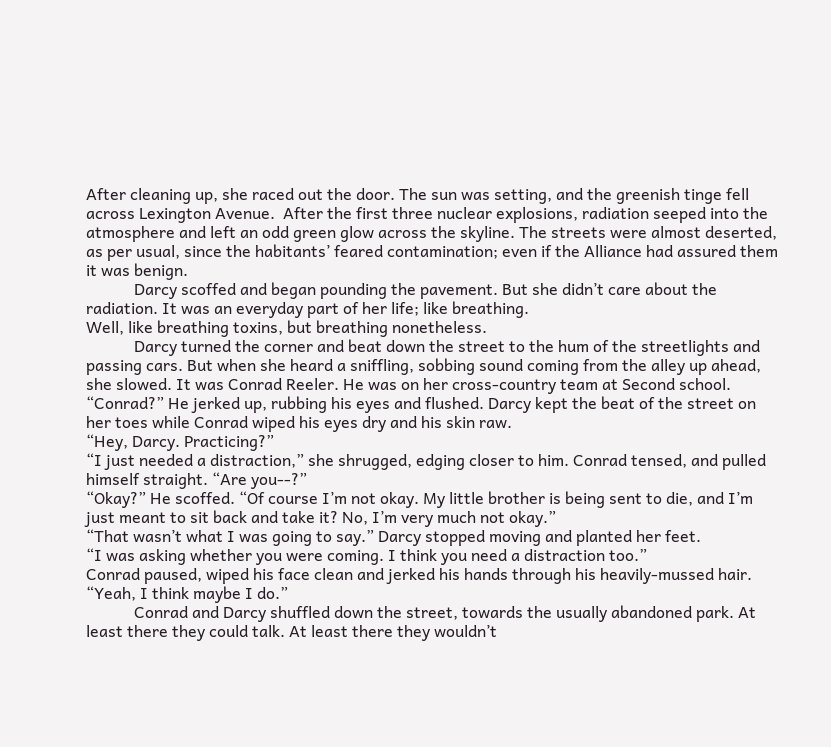After cleaning up, she raced out the door. The sun was setting, and the greenish tinge fell across Lexington Avenue.  After the first three nuclear explosions, radiation seeped into the atmosphere and left an odd green glow across the skyline. The streets were almost deserted, as per usual, since the habitants’ feared contamination; even if the Alliance had assured them it was benign.
            Darcy scoffed and began pounding the pavement. But she didn’t care about the radiation. It was an everyday part of her life; like breathing.
Well, like breathing toxins, but breathing nonetheless.
            Darcy turned the corner and beat down the street to the hum of the streetlights and passing cars. But when she heard a sniffling, sobbing sound coming from the alley up ahead, she slowed. It was Conrad Reeler. He was on her cross-country team at Second school.
“Conrad?” He jerked up, rubbing his eyes and flushed. Darcy kept the beat of the street on her toes while Conrad wiped his eyes dry and his skin raw.
“Hey, Darcy. Practicing?”
“I just needed a distraction,” she shrugged, edging closer to him. Conrad tensed, and pulled himself straight. “Are you--?”
“Okay?” He scoffed. “Of course I’m not okay. My little brother is being sent to die, and I’m just meant to sit back and take it? No, I’m very much not okay.”
“That wasn’t what I was going to say.” Darcy stopped moving and planted her feet.
“I was asking whether you were coming. I think you need a distraction too.”
Conrad paused, wiped his face clean and jerked his hands through his heavily-mussed hair.
“Yeah, I think maybe I do.”
            Conrad and Darcy shuffled down the street, towards the usually abandoned park. At least there they could talk. At least there they wouldn’t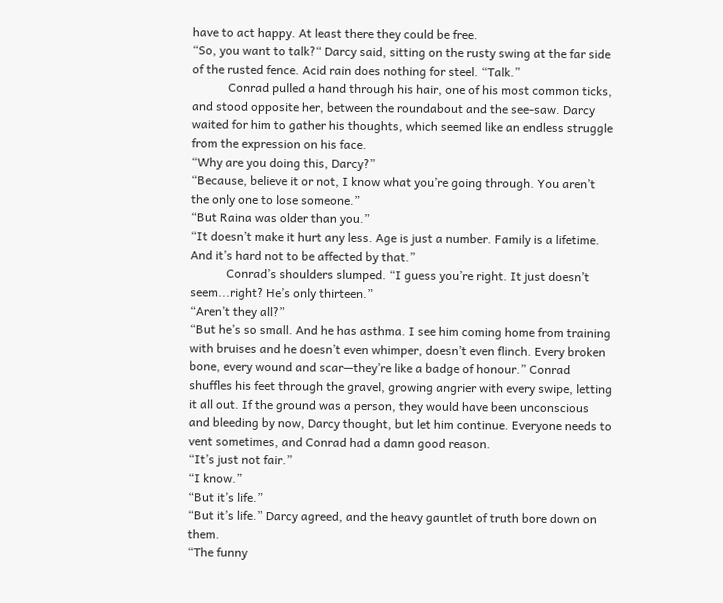have to act happy. At least there they could be free.
“So, you want to talk?“ Darcy said, sitting on the rusty swing at the far side of the rusted fence. Acid rain does nothing for steel. “Talk.”
            Conrad pulled a hand through his hair, one of his most common ticks, and stood opposite her, between the roundabout and the see-saw. Darcy waited for him to gather his thoughts, which seemed like an endless struggle from the expression on his face.
“Why are you doing this, Darcy?”
“Because, believe it or not, I know what you’re going through. You aren’t the only one to lose someone.”
“But Raina was older than you.”
“It doesn’t make it hurt any less. Age is just a number. Family is a lifetime. And it’s hard not to be affected by that.”
            Conrad’s shoulders slumped. “I guess you’re right. It just doesn’t seem...right? He’s only thirteen.”
“Aren’t they all?”
“But he’s so small. And he has asthma. I see him coming home from training with bruises and he doesn’t even whimper, doesn’t even flinch. Every broken bone, every wound and scar—they’re like a badge of honour.” Conrad shuffles his feet through the gravel, growing angrier with every swipe, letting it all out. If the ground was a person, they would have been unconscious and bleeding by now, Darcy thought, but let him continue. Everyone needs to vent sometimes, and Conrad had a damn good reason.
“It’s just not fair.”
“I know.”
“But it’s life.”
“But it’s life.” Darcy agreed, and the heavy gauntlet of truth bore down on them.
“The funny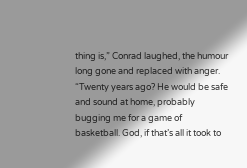thing is,” Conrad laughed, the humour long gone and replaced with anger. “Twenty years ago? He would be safe and sound at home, probably bugging me for a game of basketball. God, if that’s all it took to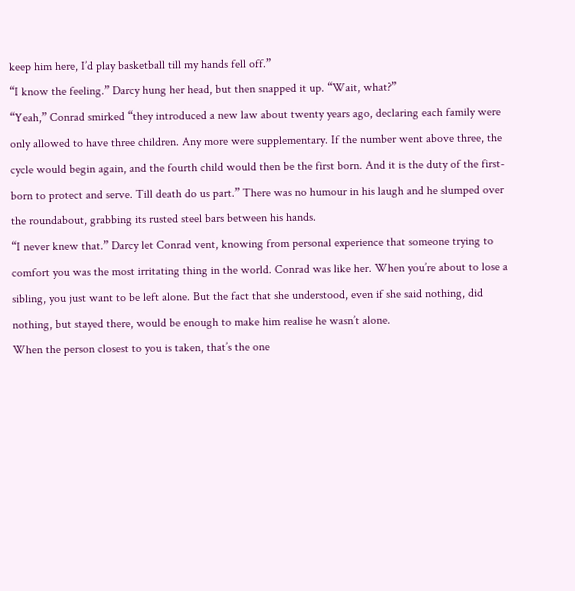keep him here, I’d play basketball till my hands fell off.”
“I know the feeling.” Darcy hung her head, but then snapped it up. “Wait, what?”
“Yeah,” Conrad smirked “they introduced a new law about twenty years ago, declaring each family were only allowed to have three children. Any more were supplementary. If the number went above three, the cycle would begin again, and the fourth child would then be the first born. And it is the duty of the first-born to protect and serve. Till death do us part.” There was no humour in his laugh and he slumped over the roundabout, grabbing its rusted steel bars between his hands.
“I never knew that.” Darcy let Conrad vent, knowing from personal experience that someone trying to comfort you was the most irritating thing in the world. Conrad was like her. When you’re about to lose a sibling, you just want to be left alone. But the fact that she understood, even if she said nothing, did nothing, but stayed there, would be enough to make him realise he wasn’t alone.
When the person closest to you is taken, that’s the one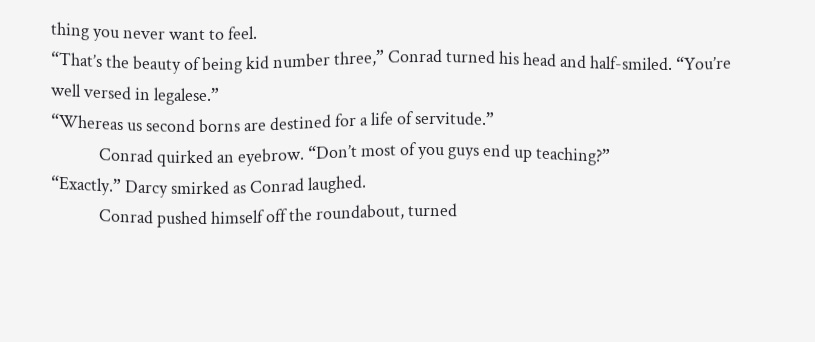thing you never want to feel.
“That’s the beauty of being kid number three,” Conrad turned his head and half-smiled. “You’re well versed in legalese.”
“Whereas us second borns are destined for a life of servitude.”
            Conrad quirked an eyebrow. “Don’t most of you guys end up teaching?”
“Exactly.” Darcy smirked as Conrad laughed.
            Conrad pushed himself off the roundabout, turned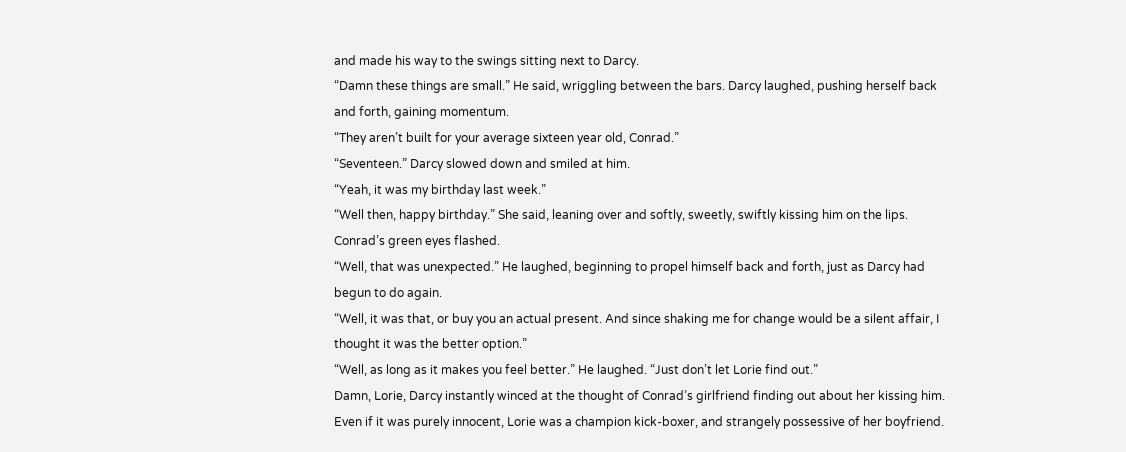and made his way to the swings sitting next to Darcy.
“Damn these things are small.” He said, wriggling between the bars. Darcy laughed, pushing herself back and forth, gaining momentum.
“They aren’t built for your average sixteen year old, Conrad.”
“Seventeen.” Darcy slowed down and smiled at him.
“Yeah, it was my birthday last week.”
“Well then, happy birthday.” She said, leaning over and softly, sweetly, swiftly kissing him on the lips. Conrad’s green eyes flashed.
“Well, that was unexpected.” He laughed, beginning to propel himself back and forth, just as Darcy had begun to do again.
“Well, it was that, or buy you an actual present. And since shaking me for change would be a silent affair, I thought it was the better option.”
“Well, as long as it makes you feel better.” He laughed. “Just don’t let Lorie find out.”
Damn, Lorie, Darcy instantly winced at the thought of Conrad’s girlfriend finding out about her kissing him. Even if it was purely innocent, Lorie was a champion kick-boxer, and strangely possessive of her boyfriend.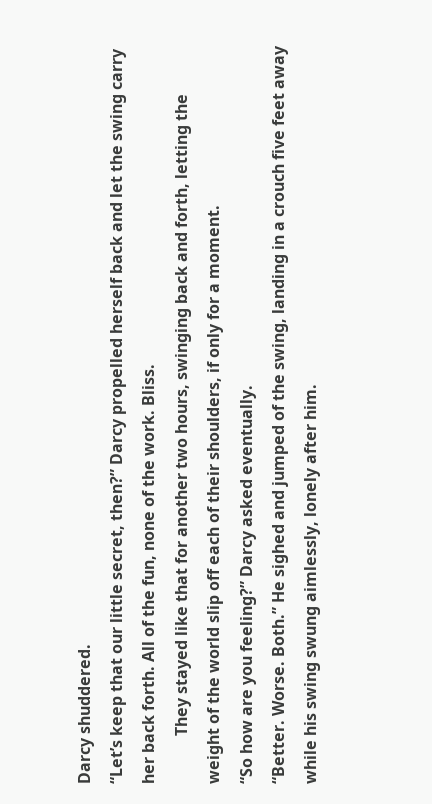Darcy shuddered.
“Let’s keep that our little secret, then?” Darcy propelled herself back and let the swing carry her back forth. All of the fun, none of the work. Bliss.
            They stayed like that for another two hours, swinging back and forth, letting the weight of the world slip off each of their shoulders, if only for a moment.
“So how are you feeling?” Darcy asked eventually.
“Better. Worse. Both.” He sighed and jumped of the swing, landing in a crouch five feet away while his swing swung aimlessly, lonely after him.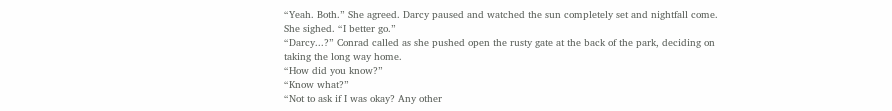“Yeah. Both.” She agreed. Darcy paused and watched the sun completely set and nightfall come. She sighed. “I better go.”
“Darcy...?” Conrad called as she pushed open the rusty gate at the back of the park, deciding on taking the long way home.
“How did you know?”
“Know what?”
“Not to ask if I was okay? Any other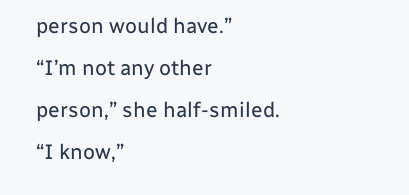person would have.”
“I’m not any other person,” she half-smiled.
“I know,”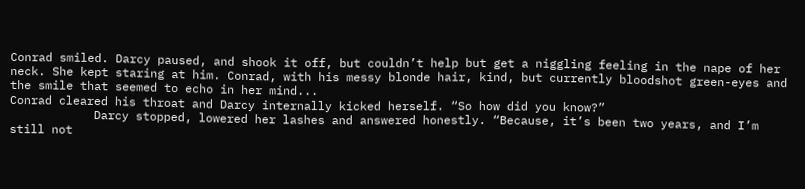Conrad smiled. Darcy paused, and shook it off, but couldn’t help but get a niggling feeling in the nape of her neck. She kept staring at him. Conrad, with his messy blonde hair, kind, but currently bloodshot green-eyes and the smile that seemed to echo in her mind...
Conrad cleared his throat and Darcy internally kicked herself. “So how did you know?”
            Darcy stopped, lowered her lashes and answered honestly. “Because, it’s been two years, and I’m still not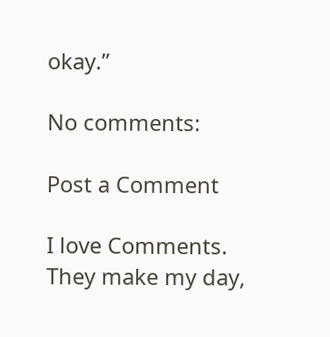okay.”

No comments:

Post a Comment

I love Comments. They make my day,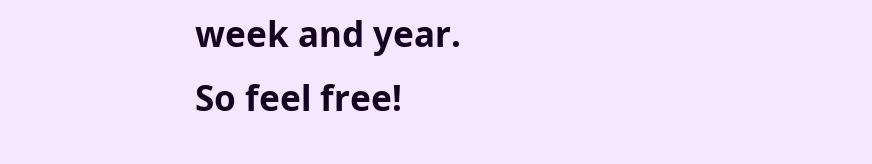week and year.
So feel free!